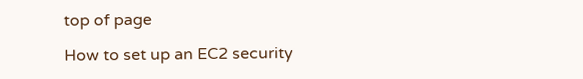top of page

How to set up an EC2 security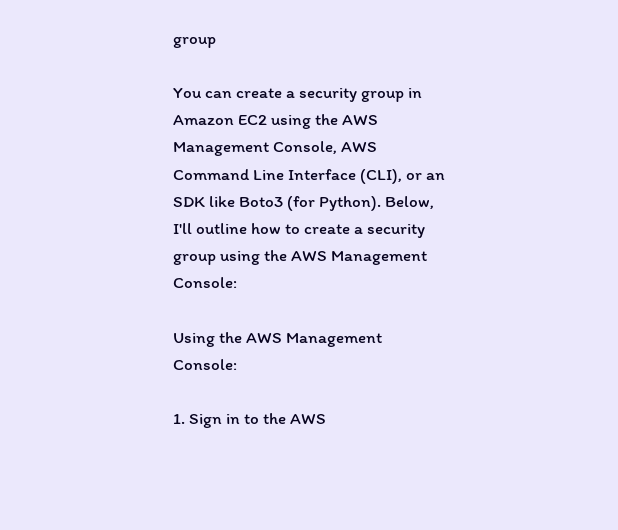group

You can create a security group in Amazon EC2 using the AWS Management Console, AWS Command Line Interface (CLI), or an SDK like Boto3 (for Python). Below, I'll outline how to create a security group using the AWS Management Console:

Using the AWS Management Console:

1. Sign in to the AWS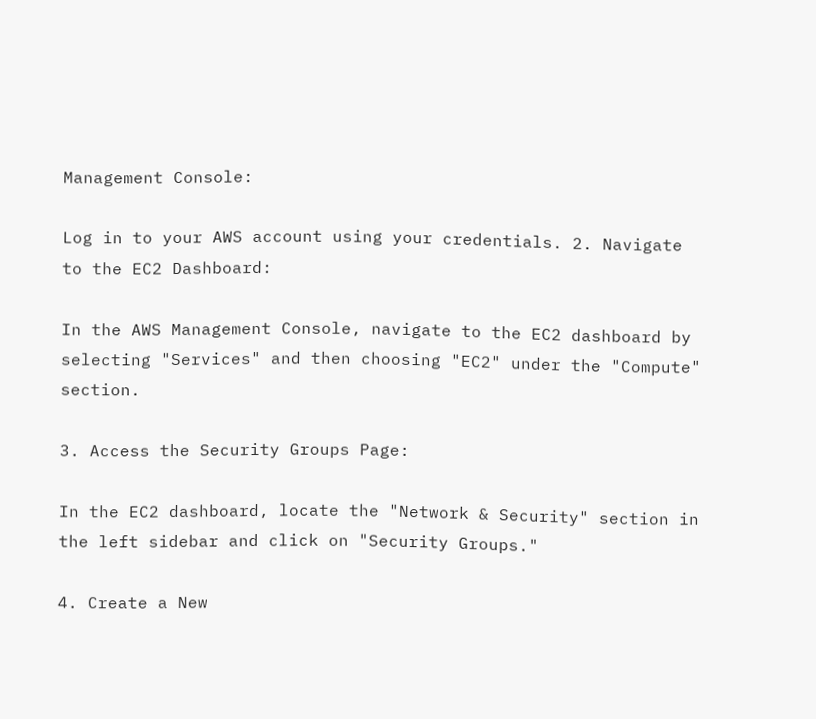Management Console:

Log in to your AWS account using your credentials. 2. Navigate to the EC2 Dashboard:

In the AWS Management Console, navigate to the EC2 dashboard by selecting "Services" and then choosing "EC2" under the "Compute" section.

3. Access the Security Groups Page:

In the EC2 dashboard, locate the "Network & Security" section in the left sidebar and click on "Security Groups."

4. Create a New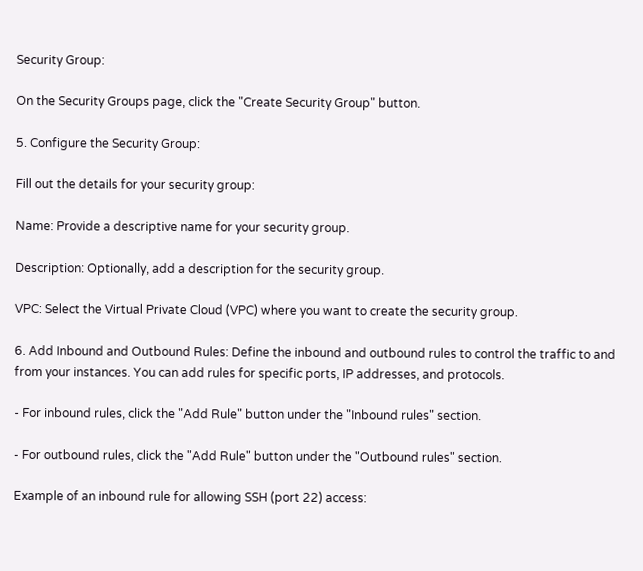Security Group:

On the Security Groups page, click the "Create Security Group" button.

5. Configure the Security Group:

Fill out the details for your security group:

Name: Provide a descriptive name for your security group.

Description: Optionally, add a description for the security group.

VPC: Select the Virtual Private Cloud (VPC) where you want to create the security group.

6. Add Inbound and Outbound Rules: Define the inbound and outbound rules to control the traffic to and from your instances. You can add rules for specific ports, IP addresses, and protocols.

- For inbound rules, click the "Add Rule" button under the "Inbound rules" section.

- For outbound rules, click the "Add Rule" button under the "Outbound rules" section.

Example of an inbound rule for allowing SSH (port 22) access: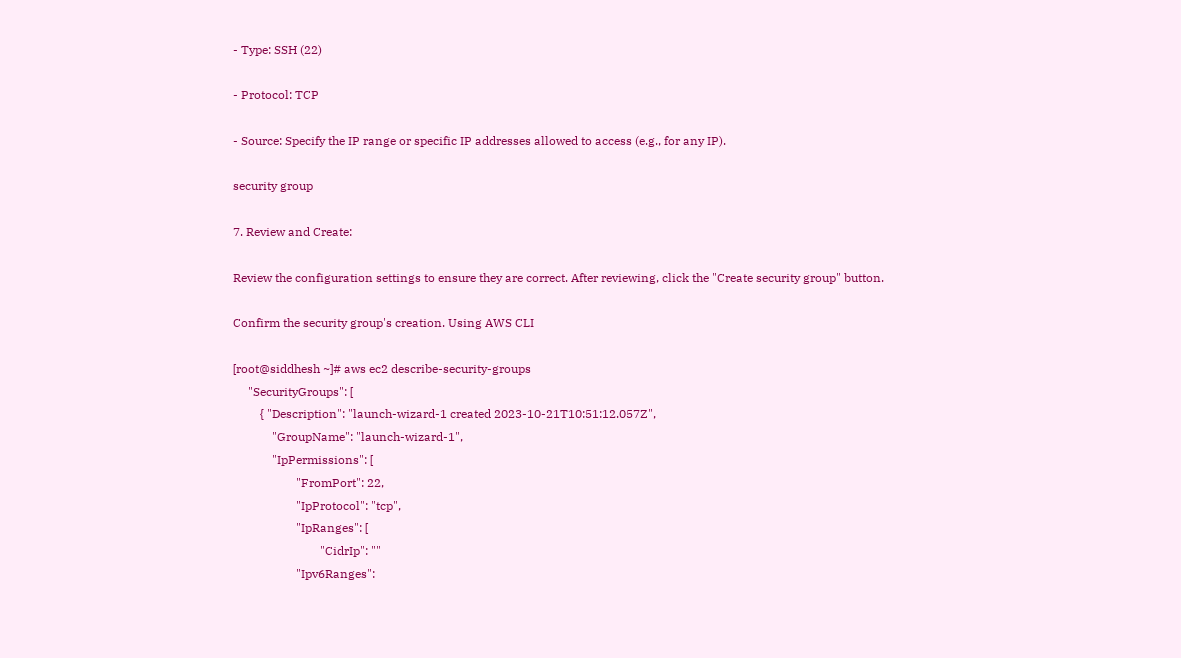- Type: SSH (22)

- Protocol: TCP

- Source: Specify the IP range or specific IP addresses allowed to access (e.g., for any IP).

security group

7. Review and Create:

Review the configuration settings to ensure they are correct. After reviewing, click the "Create security group" button.

Confirm the security group's creation. Using AWS CLI

[root@siddhesh ~]# aws ec2 describe-security-groups
     "SecurityGroups": [
         { "Description": "launch-wizard-1 created 2023-10-21T10:51:12.057Z",
             "GroupName": "launch-wizard-1",
             "IpPermissions": [
                     "FromPort": 22,
                     "IpProtocol": "tcp",
                     "IpRanges": [
                             "CidrIp": ""
                     "Ipv6Ranges":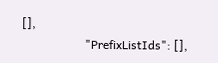[],
                     "PrefixListIds": [],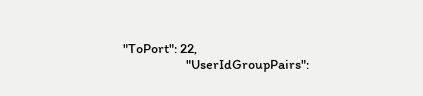"ToPort": 22,
                     "UserIdGroupPairs":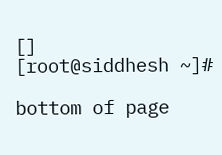[]
[root@siddhesh ~]#

bottom of page